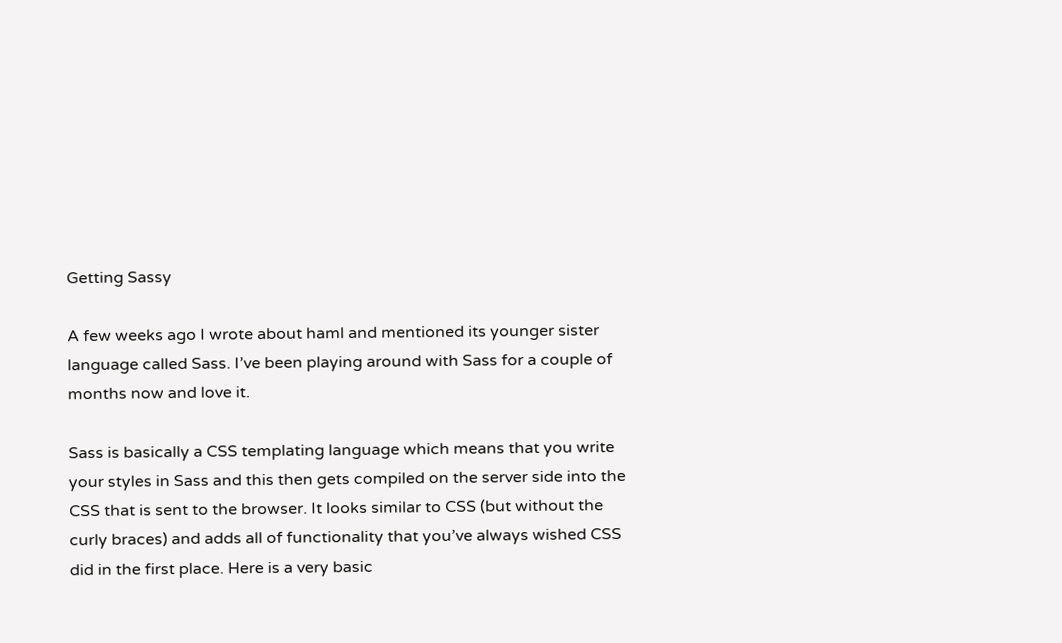Getting Sassy

A few weeks ago I wrote about haml and mentioned its younger sister language called Sass. I’ve been playing around with Sass for a couple of months now and love it.

Sass is basically a CSS templating language which means that you write your styles in Sass and this then gets compiled on the server side into the CSS that is sent to the browser. It looks similar to CSS (but without the curly braces) and adds all of functionality that you’ve always wished CSS did in the first place. Here is a very basic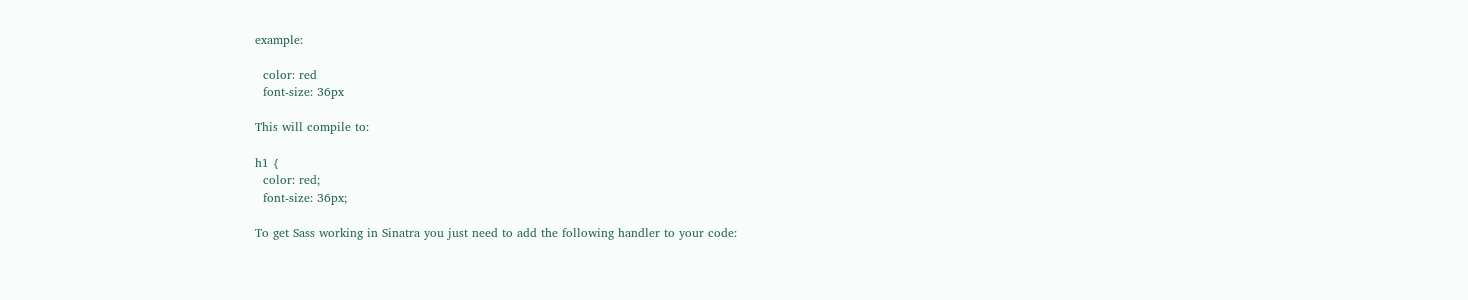example:

  color: red
  font-size: 36px

This will compile to:

h1 {
  color: red;
  font-size: 36px;

To get Sass working in Sinatra you just need to add the following handler to your code: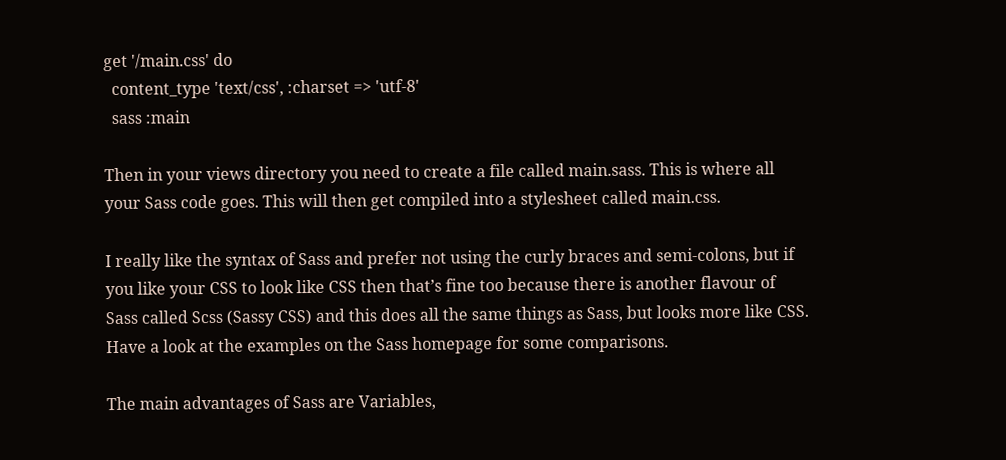get '/main.css' do
  content_type 'text/css', :charset => 'utf-8'
  sass :main

Then in your views directory you need to create a file called main.sass. This is where all your Sass code goes. This will then get compiled into a stylesheet called main.css.

I really like the syntax of Sass and prefer not using the curly braces and semi-colons, but if you like your CSS to look like CSS then that’s fine too because there is another flavour of Sass called Scss (Sassy CSS) and this does all the same things as Sass, but looks more like CSS. Have a look at the examples on the Sass homepage for some comparisons.

The main advantages of Sass are Variables,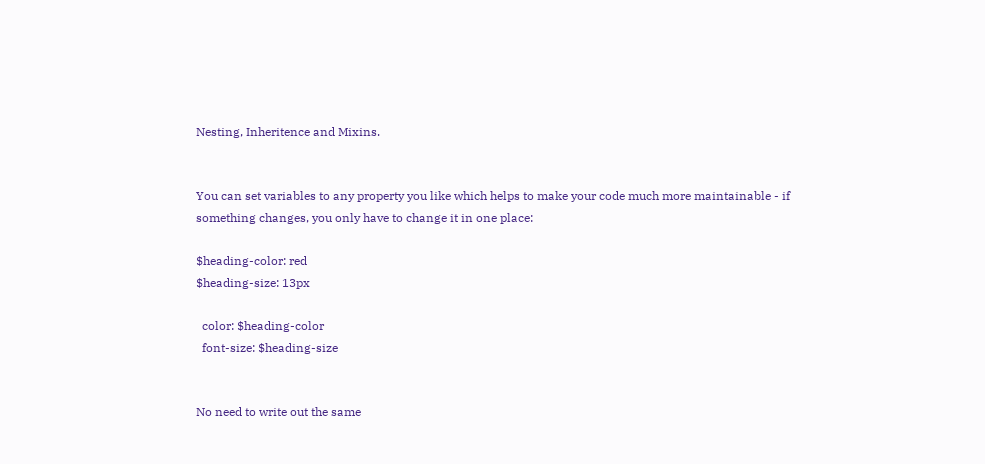Nesting, Inheritence and Mixins.


You can set variables to any property you like which helps to make your code much more maintainable - if something changes, you only have to change it in one place:

$heading-color: red
$heading-size: 13px

  color: $heading-color
  font-size: $heading-size


No need to write out the same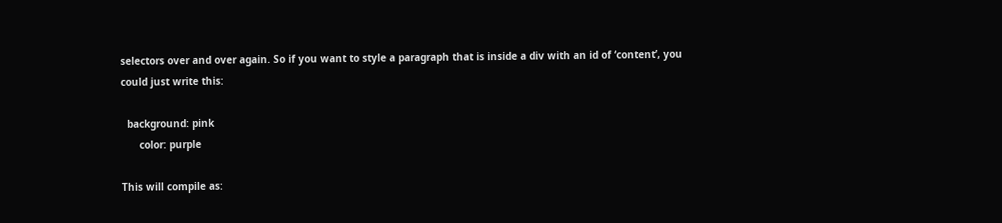selectors over and over again. So if you want to style a paragraph that is inside a div with an id of ‘content’, you could just write this:

  background: pink
      color: purple

This will compile as: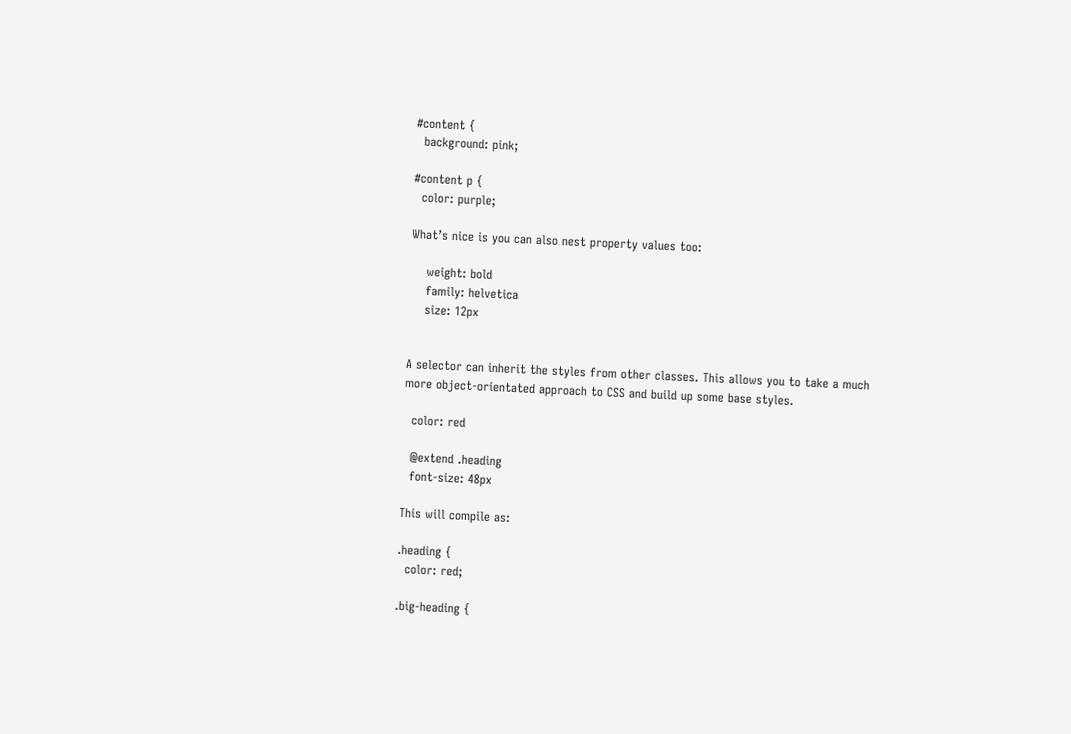#content {
  background: pink;

#content p {
  color: purple;

What’s nice is you can also nest property values too:

    weight: bold
    family: helvetica
    size: 12px


A selector can inherit the styles from other classes. This allows you to take a much more object-orientated approach to CSS and build up some base styles.

  color: red

  @extend .heading
  font-size: 48px

This will compile as:

.heading {
  color: red;

.big-heading {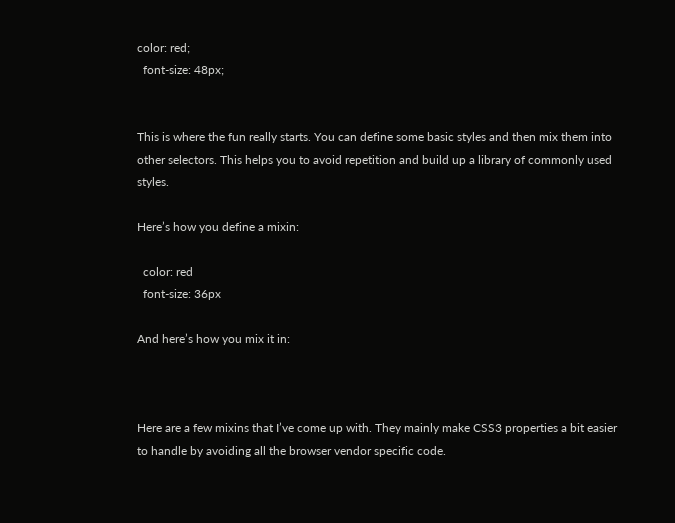color: red;
  font-size: 48px;


This is where the fun really starts. You can define some basic styles and then mix them into other selectors. This helps you to avoid repetition and build up a library of commonly used styles.

Here’s how you define a mixin:

  color: red
  font-size: 36px

And here’s how you mix it in:



Here are a few mixins that I’ve come up with. They mainly make CSS3 properties a bit easier to handle by avoiding all the browser vendor specific code.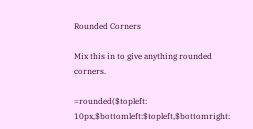Rounded Corners

Mix this in to give anything rounded corners.

=rounded($topleft: 10px,$bottomleft:$topleft,$bottomright: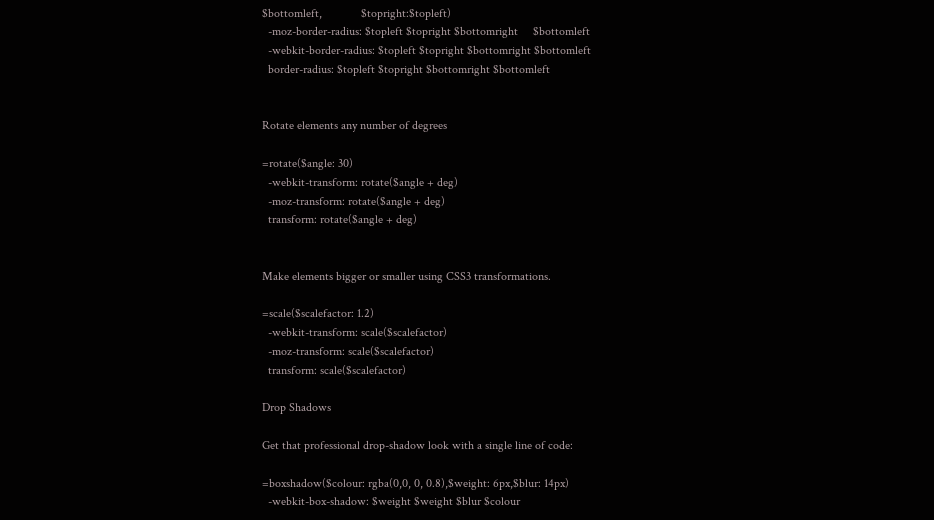$bottomleft,             $topright:$topleft)
  -moz-border-radius: $topleft $topright $bottomright     $bottomleft
  -webkit-border-radius: $topleft $topright $bottomright $bottomleft
  border-radius: $topleft $topright $bottomright $bottomleft


Rotate elements any number of degrees

=rotate($angle: 30)
  -webkit-transform: rotate($angle + deg)
  -moz-transform: rotate($angle + deg)
  transform: rotate($angle + deg)


Make elements bigger or smaller using CSS3 transformations.

=scale($scalefactor: 1.2)
  -webkit-transform: scale($scalefactor)
  -moz-transform: scale($scalefactor)
  transform: scale($scalefactor)

Drop Shadows

Get that professional drop-shadow look with a single line of code:

=boxshadow($colour: rgba(0,0, 0, 0.8),$weight: 6px,$blur: 14px)
  -webkit-box-shadow: $weight $weight $blur $colour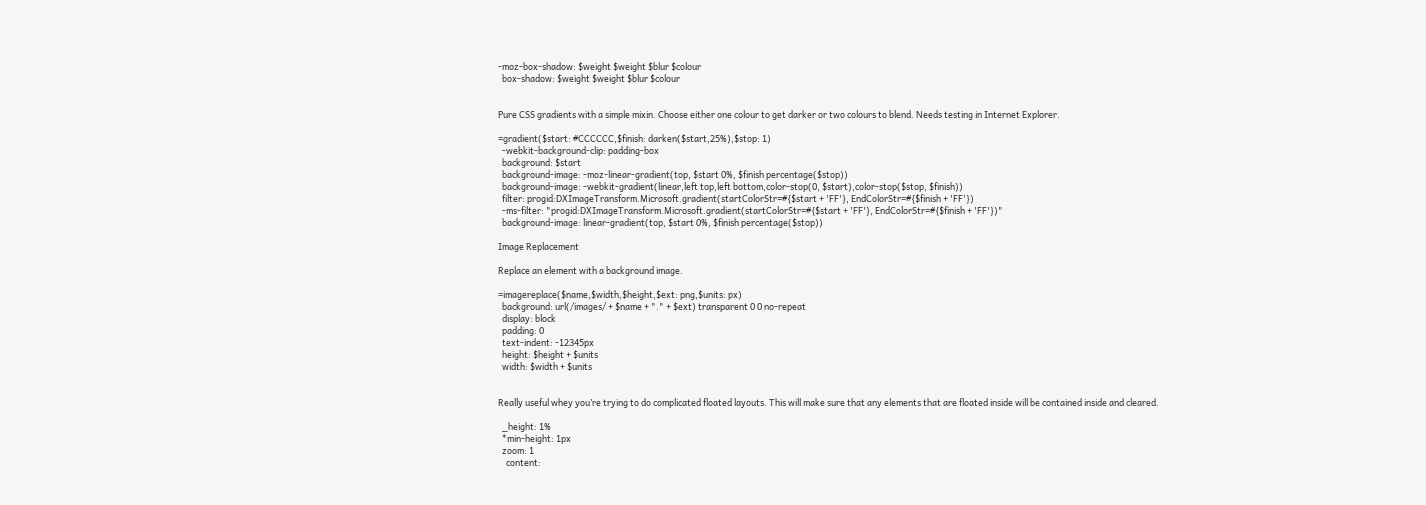-moz-box-shadow: $weight $weight $blur $colour
  box-shadow: $weight $weight $blur $colour


Pure CSS gradients with a simple mixin. Choose either one colour to get darker or two colours to blend. Needs testing in Internet Explorer.

=gradient($start: #CCCCCC,$finish: darken($start,25%),$stop: 1)
  -webkit-background-clip: padding-box
  background: $start
  background-image: -moz-linear-gradient(top, $start 0%, $finish percentage($stop))
  background-image: -webkit-gradient(linear,left top,left bottom,color-stop(0, $start),color-stop($stop, $finish))
  filter: progid:DXImageTransform.Microsoft.gradient(startColorStr=#{$start + 'FF'}, EndColorStr=#{$finish + 'FF'})
  -ms-filter: "progid:DXImageTransform.Microsoft.gradient(startColorStr=#{$start + 'FF'}, EndColorStr=#{$finish + 'FF'})"
  background-image: linear-gradient(top, $start 0%, $finish percentage($stop))

Image Replacement

Replace an element with a background image.

=imagereplace($name,$width,$height,$ext: png,$units: px)
  background: url(/images/ + $name + "." + $ext) transparent 0 0 no-repeat
  display: block
  padding: 0
  text-indent: -12345px
  height: $height + $units
  width: $width + $units


Really useful whey you’re trying to do complicated floated layouts. This will make sure that any elements that are floated inside will be contained inside and cleared.

  _height: 1%
  *min-height: 1px
  zoom: 1
    content: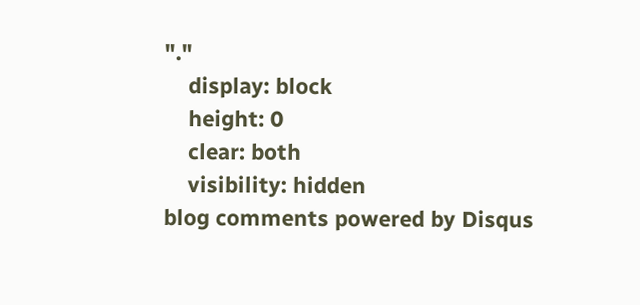"."
    display: block
    height: 0
    clear: both
    visibility: hidden
blog comments powered by Disqus